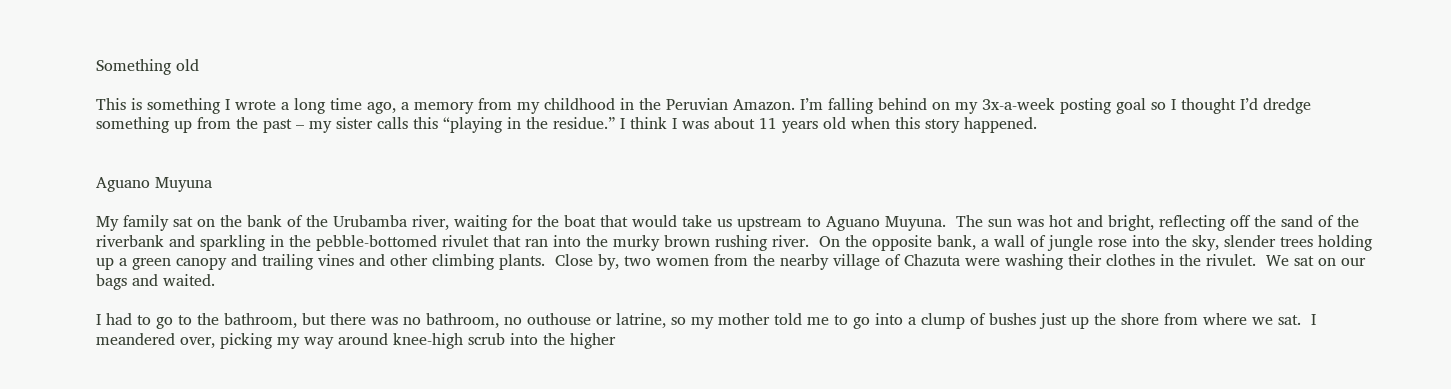Something old

This is something I wrote a long time ago, a memory from my childhood in the Peruvian Amazon. I’m falling behind on my 3x-a-week posting goal so I thought I’d dredge something up from the past – my sister calls this “playing in the residue.” I think I was about 11 years old when this story happened.


Aguano Muyuna

My family sat on the bank of the Urubamba river, waiting for the boat that would take us upstream to Aguano Muyuna.  The sun was hot and bright, reflecting off the sand of the riverbank and sparkling in the pebble-bottomed rivulet that ran into the murky brown rushing river.  On the opposite bank, a wall of jungle rose into the sky, slender trees holding up a green canopy and trailing vines and other climbing plants.  Close by, two women from the nearby village of Chazuta were washing their clothes in the rivulet.  We sat on our bags and waited.

I had to go to the bathroom, but there was no bathroom, no outhouse or latrine, so my mother told me to go into a clump of bushes just up the shore from where we sat.  I meandered over, picking my way around knee-high scrub into the higher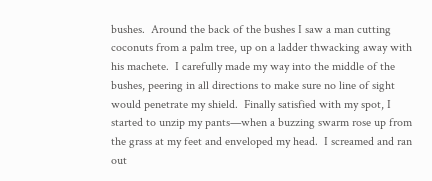bushes.  Around the back of the bushes I saw a man cutting coconuts from a palm tree, up on a ladder thwacking away with his machete.  I carefully made my way into the middle of the bushes, peering in all directions to make sure no line of sight would penetrate my shield.  Finally satisfied with my spot, I started to unzip my pants—when a buzzing swarm rose up from the grass at my feet and enveloped my head.  I screamed and ran out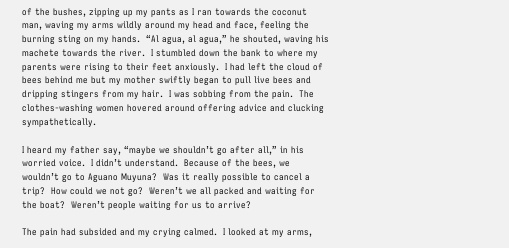of the bushes, zipping up my pants as I ran towards the coconut man, waving my arms wildly around my head and face, feeling the burning sting on my hands.  “Al agua, al agua,” he shouted, waving his machete towards the river.  I stumbled down the bank to where my parents were rising to their feet anxiously.  I had left the cloud of bees behind me but my mother swiftly began to pull live bees and dripping stingers from my hair.  I was sobbing from the pain.  The clothes-washing women hovered around offering advice and clucking sympathetically.

I heard my father say, “maybe we shouldn’t go after all,” in his worried voice.  I didn’t understand.  Because of the bees, we wouldn’t go to Aguano Muyuna?  Was it really possible to cancel a trip?  How could we not go?  Weren’t we all packed and waiting for the boat?  Weren’t people waiting for us to arrive?

The pain had subsided and my crying calmed.  I looked at my arms,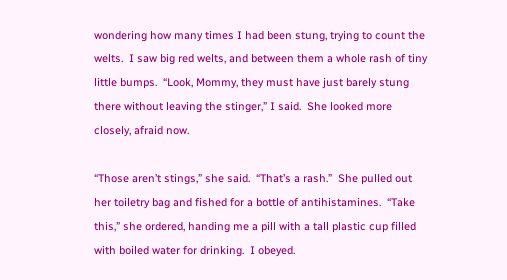wondering how many times I had been stung, trying to count the welts.  I saw big red welts, and between them a whole rash of tiny little bumps.  “Look, Mommy, they must have just barely stung there without leaving the stinger,” I said.  She looked more closely, afraid now.

“Those aren’t stings,” she said.  “That’s a rash.”  She pulled out her toiletry bag and fished for a bottle of antihistamines.  “Take this,” she ordered, handing me a pill with a tall plastic cup filled with boiled water for drinking.  I obeyed.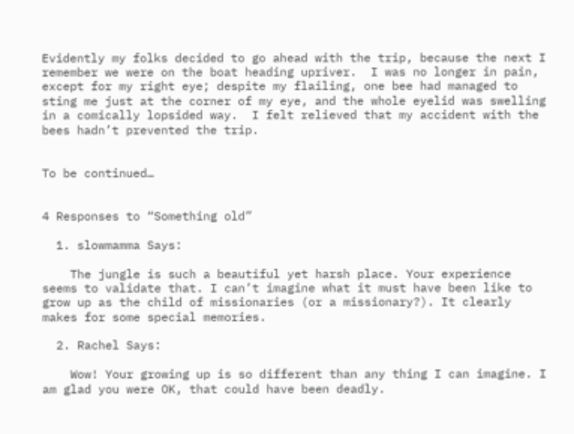Evidently my folks decided to go ahead with the trip, because the next I remember we were on the boat heading upriver.  I was no longer in pain, except for my right eye; despite my flailing, one bee had managed to sting me just at the corner of my eye, and the whole eyelid was swelling in a comically lopsided way.  I felt relieved that my accident with the bees hadn’t prevented the trip.


To be continued…


4 Responses to “Something old”

  1. slowmamma Says:

    The jungle is such a beautiful yet harsh place. Your experience seems to validate that. I can’t imagine what it must have been like to grow up as the child of missionaries (or a missionary?). It clearly makes for some special memories.

  2. Rachel Says:

    Wow! Your growing up is so different than any thing I can imagine. I am glad you were OK, that could have been deadly.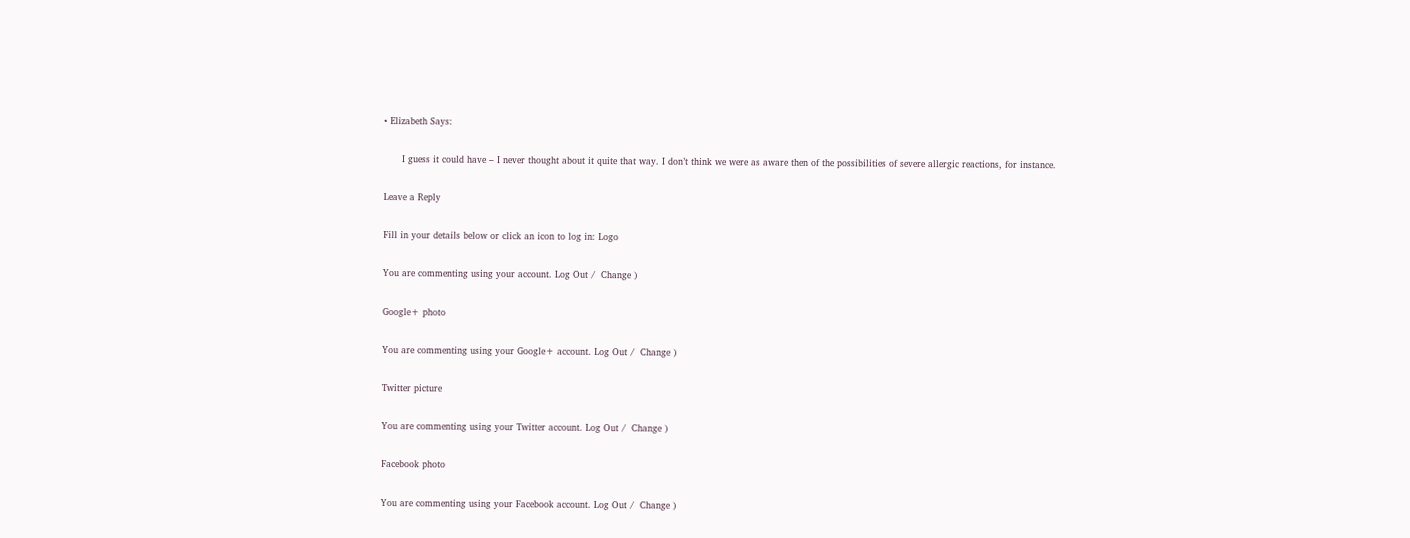• Elizabeth Says:

      I guess it could have – I never thought about it quite that way. I don’t think we were as aware then of the possibilities of severe allergic reactions, for instance.

Leave a Reply

Fill in your details below or click an icon to log in: Logo

You are commenting using your account. Log Out /  Change )

Google+ photo

You are commenting using your Google+ account. Log Out /  Change )

Twitter picture

You are commenting using your Twitter account. Log Out /  Change )

Facebook photo

You are commenting using your Facebook account. Log Out /  Change )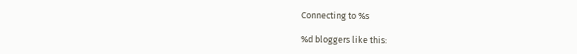Connecting to %s

%d bloggers like this: